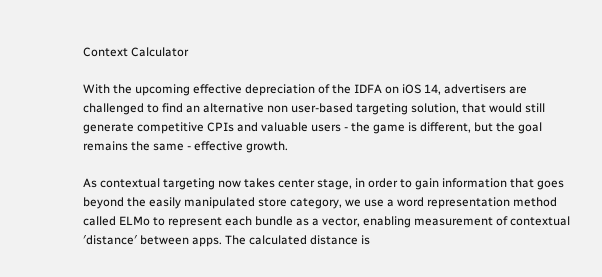Context Calculator

With the upcoming effective depreciation of the IDFA on iOS 14, advertisers are challenged to find an alternative non user-based targeting solution, that would still generate competitive CPIs and valuable users - the game is different, but the goal remains the same - effective growth.

As contextual targeting now takes center stage, in order to gain information that goes beyond the easily manipulated store category, we use a word representation method called ELMo to represent each bundle as a vector, enabling measurement of contextual ′distance′ between apps. The calculated distance is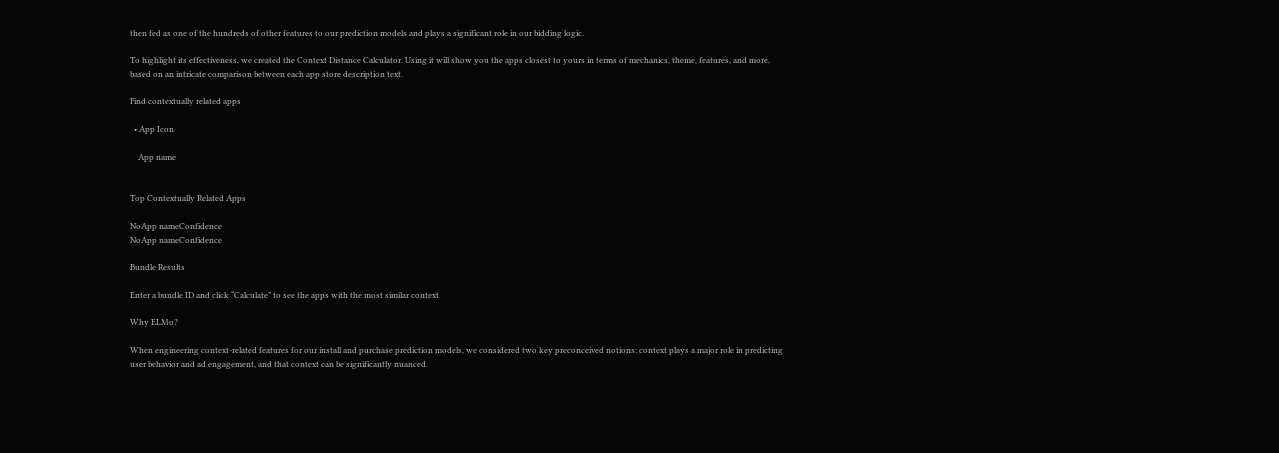then fed as one of the hundreds of other features to our prediction models and plays a significant role in our bidding logic.

To highlight its effectiveness, we created the Context Distance Calculator. Using it will show you the apps closest to yours in terms of mechanics, theme, features, and more, based on an intricate comparison between each app store description text.

Find contextually related apps

  • App Icon

    App name


Top Contextually Related Apps

NoApp nameConfidence
NoApp nameConfidence

Bundle Results

Enter a bundle ID and click “Calculate” to see the apps with the most similar context

Why ELMo?

When engineering context-related features for our install and purchase prediction models, we considered two key preconceived notions: context plays a major role in predicting user behavior and ad engagement, and that context can be significantly nuanced.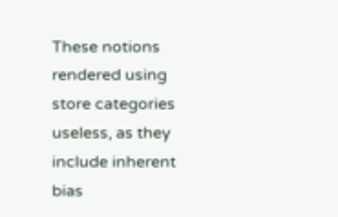These notions rendered using store categories useless, as they include inherent bias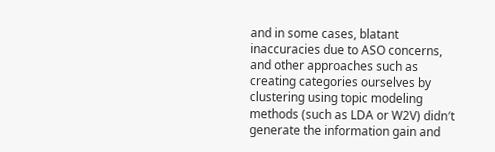and in some cases, blatant inaccuracies due to ASO concerns, and other approaches such as creating categories ourselves by clustering using topic modeling methods (such as LDA or W2V) didn′t generate the information gain and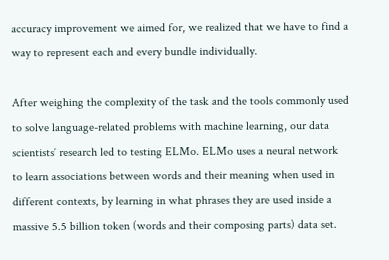accuracy improvement we aimed for, we realized that we have to find a way to represent each and every bundle individually.

After weighing the complexity of the task and the tools commonly used to solve language-related problems with machine learning, our data scientists′ research led to testing ELMo. ELMo uses a neural network to learn associations between words and their meaning when used in different contexts, by learning in what phrases they are used inside a massive 5.5 billion token (words and their composing parts) data set.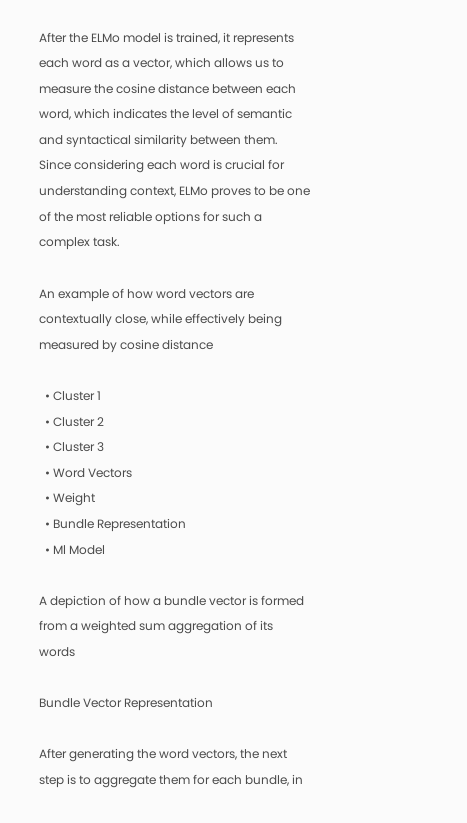After the ELMo model is trained, it represents each word as a vector, which allows us to measure the cosine distance between each word, which indicates the level of semantic and syntactical similarity between them. Since considering each word is crucial for understanding context, ELMo proves to be one of the most reliable options for such a complex task.

An example of how word vectors are contextually close, while effectively being measured by cosine distance

  • Cluster 1
  • Cluster 2
  • Cluster 3
  • Word Vectors
  • Weight
  • Bundle Representation
  • Ml Model

A depiction of how a bundle vector is formed from a weighted sum aggregation of its words

Bundle Vector Representation

After generating the word vectors, the next step is to aggregate them for each bundle, in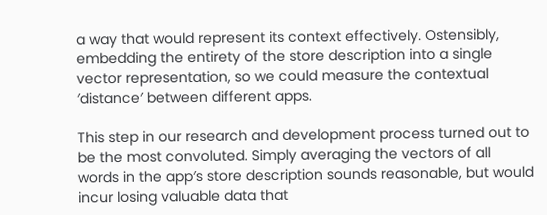a way that would represent its context effectively. Ostensibly, embedding the entirety of the store description into a single vector representation, so we could measure the contextual ′distance′ between different apps.

This step in our research and development process turned out to be the most convoluted. Simply averaging the vectors of all words in the app′s store description sounds reasonable, but would incur losing valuable data that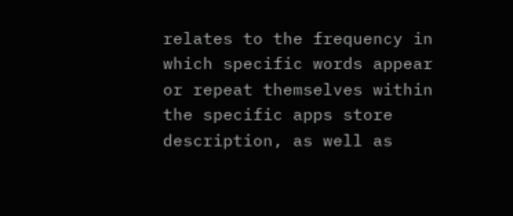relates to the frequency in which specific words appear or repeat themselves within the specific apps store description, as well as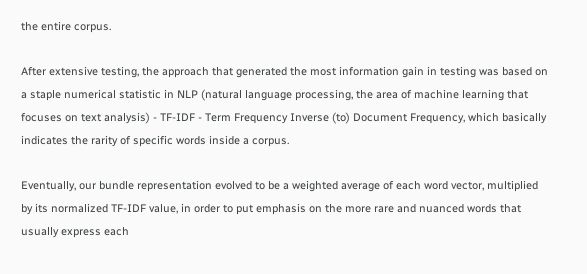the entire corpus.

After extensive testing, the approach that generated the most information gain in testing was based on a staple numerical statistic in NLP (natural language processing, the area of machine learning that focuses on text analysis) - TF-IDF - Term Frequency Inverse (to) Document Frequency, which basically indicates the rarity of specific words inside a corpus.

Eventually, our bundle representation evolved to be a weighted average of each word vector, multiplied by its normalized TF-IDF value, in order to put emphasis on the more rare and nuanced words that usually express each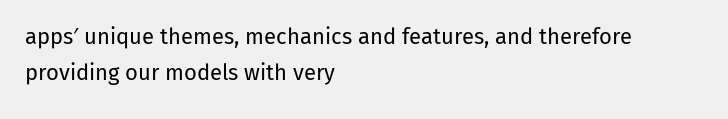apps′ unique themes, mechanics and features, and therefore providing our models with very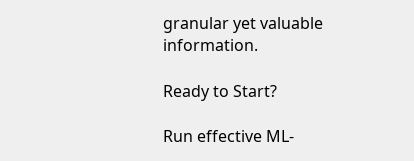granular yet valuable information.

Ready to Start?

Run effective ML-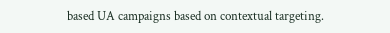based UA campaigns based on contextual targeting.